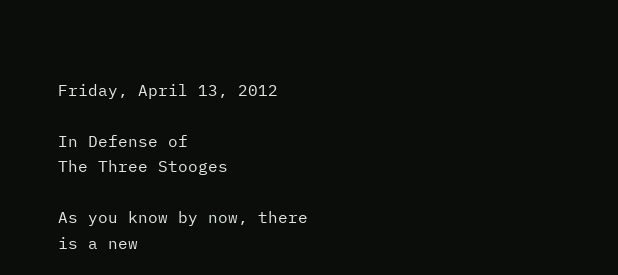Friday, April 13, 2012

In Defense of
The Three Stooges

As you know by now, there is a new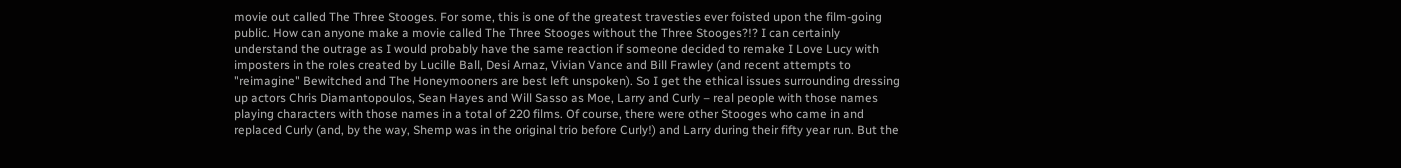movie out called The Three Stooges. For some, this is one of the greatest travesties ever foisted upon the film-going public. How can anyone make a movie called The Three Stooges without the Three Stooges?!? I can certainly understand the outrage as I would probably have the same reaction if someone decided to remake I Love Lucy with imposters in the roles created by Lucille Ball, Desi Arnaz, Vivian Vance and Bill Frawley (and recent attempts to "reimagine" Bewitched and The Honeymooners are best left unspoken). So I get the ethical issues surrounding dressing up actors Chris Diamantopoulos, Sean Hayes and Will Sasso as Moe, Larry and Curly – real people with those names playing characters with those names in a total of 220 films. Of course, there were other Stooges who came in and replaced Curly (and, by the way, Shemp was in the original trio before Curly!) and Larry during their fifty year run. But the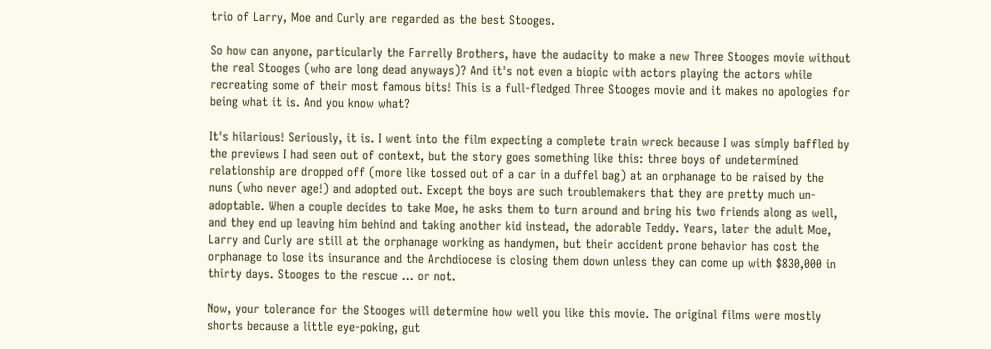trio of Larry, Moe and Curly are regarded as the best Stooges.

So how can anyone, particularly the Farrelly Brothers, have the audacity to make a new Three Stooges movie without the real Stooges (who are long dead anyways)? And it's not even a biopic with actors playing the actors while recreating some of their most famous bits! This is a full-fledged Three Stooges movie and it makes no apologies for being what it is. And you know what?

It's hilarious! Seriously, it is. I went into the film expecting a complete train wreck because I was simply baffled by the previews I had seen out of context, but the story goes something like this: three boys of undetermined relationship are dropped off (more like tossed out of a car in a duffel bag) at an orphanage to be raised by the nuns (who never age!) and adopted out. Except the boys are such troublemakers that they are pretty much un-adoptable. When a couple decides to take Moe, he asks them to turn around and bring his two friends along as well, and they end up leaving him behind and taking another kid instead, the adorable Teddy. Years, later the adult Moe, Larry and Curly are still at the orphanage working as handymen, but their accident prone behavior has cost the orphanage to lose its insurance and the Archdiocese is closing them down unless they can come up with $830,000 in thirty days. Stooges to the rescue … or not.

Now, your tolerance for the Stooges will determine how well you like this movie. The original films were mostly shorts because a little eye-poking, gut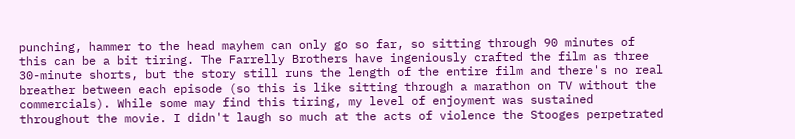punching, hammer to the head mayhem can only go so far, so sitting through 90 minutes of this can be a bit tiring. The Farrelly Brothers have ingeniously crafted the film as three 30-minute shorts, but the story still runs the length of the entire film and there's no real breather between each episode (so this is like sitting through a marathon on TV without the commercials). While some may find this tiring, my level of enjoyment was sustained throughout the movie. I didn't laugh so much at the acts of violence the Stooges perpetrated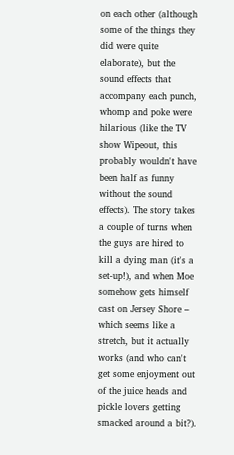on each other (although some of the things they did were quite elaborate), but the sound effects that accompany each punch, whomp and poke were hilarious (like the TV show Wipeout, this probably wouldn't have been half as funny without the sound effects). The story takes a couple of turns when the guys are hired to kill a dying man (it's a set-up!), and when Moe somehow gets himself cast on Jersey Shore – which seems like a stretch, but it actually works (and who can't get some enjoyment out of the juice heads and pickle lovers getting smacked around a bit?).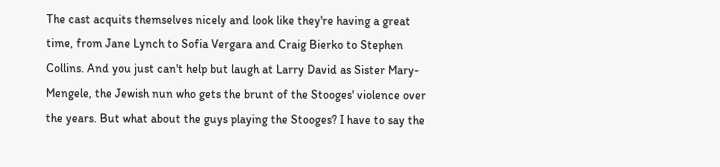The cast acquits themselves nicely and look like they're having a great time, from Jane Lynch to Sofia Vergara and Craig Bierko to Stephen Collins. And you just can't help but laugh at Larry David as Sister Mary-Mengele, the Jewish nun who gets the brunt of the Stooges' violence over the years. But what about the guys playing the Stooges? I have to say the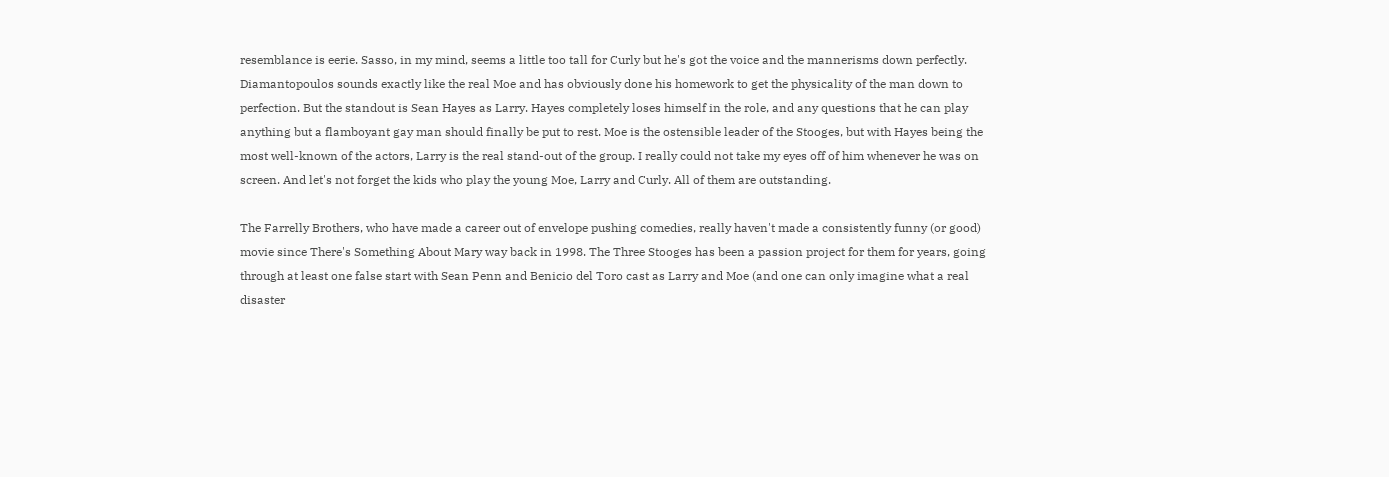resemblance is eerie. Sasso, in my mind, seems a little too tall for Curly but he's got the voice and the mannerisms down perfectly. Diamantopoulos sounds exactly like the real Moe and has obviously done his homework to get the physicality of the man down to perfection. But the standout is Sean Hayes as Larry. Hayes completely loses himself in the role, and any questions that he can play anything but a flamboyant gay man should finally be put to rest. Moe is the ostensible leader of the Stooges, but with Hayes being the most well-known of the actors, Larry is the real stand-out of the group. I really could not take my eyes off of him whenever he was on screen. And let's not forget the kids who play the young Moe, Larry and Curly. All of them are outstanding.

The Farrelly Brothers, who have made a career out of envelope pushing comedies, really haven't made a consistently funny (or good) movie since There's Something About Mary way back in 1998. The Three Stooges has been a passion project for them for years, going through at least one false start with Sean Penn and Benicio del Toro cast as Larry and Moe (and one can only imagine what a real disaster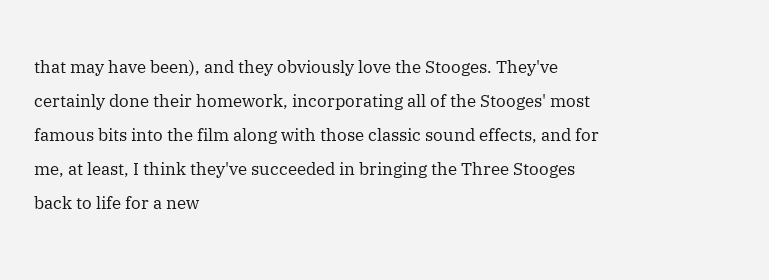that may have been), and they obviously love the Stooges. They've certainly done their homework, incorporating all of the Stooges' most famous bits into the film along with those classic sound effects, and for me, at least, I think they've succeeded in bringing the Three Stooges back to life for a new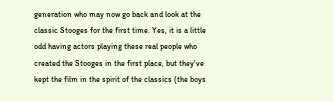generation who may now go back and look at the classic Stooges for the first time. Yes, it is a little odd having actors playing these real people who created the Stooges in the first place, but they've kept the film in the spirit of the classics (the boys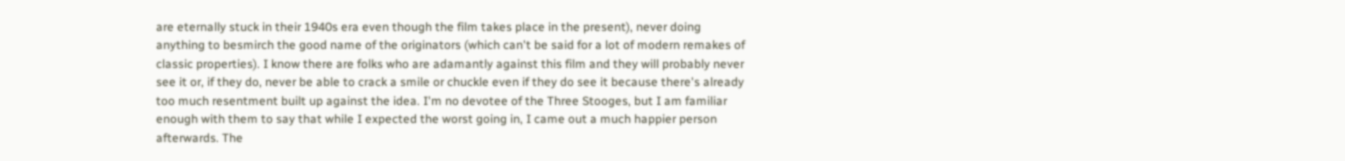are eternally stuck in their 1940s era even though the film takes place in the present), never doing anything to besmirch the good name of the originators (which can't be said for a lot of modern remakes of classic properties). I know there are folks who are adamantly against this film and they will probably never see it or, if they do, never be able to crack a smile or chuckle even if they do see it because there's already too much resentment built up against the idea. I'm no devotee of the Three Stooges, but I am familiar enough with them to say that while I expected the worst going in, I came out a much happier person afterwards. The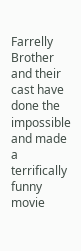Farrelly Brother and their cast have done the impossible and made a terrifically funny movie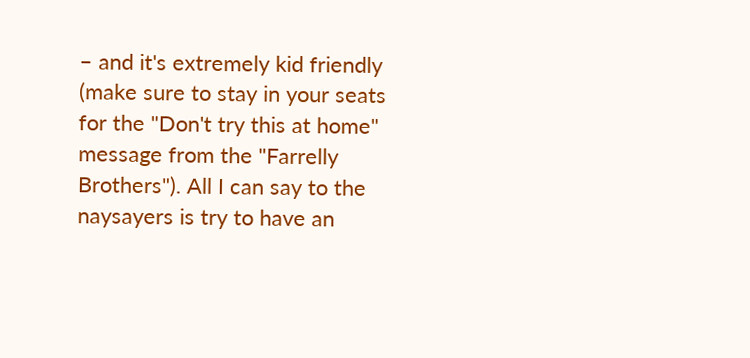– and it's extremely kid friendly (make sure to stay in your seats for the "Don't try this at home" message from the "Farrelly Brothers"). All I can say to the naysayers is try to have an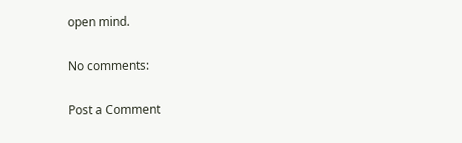open mind.

No comments:

Post a Comment